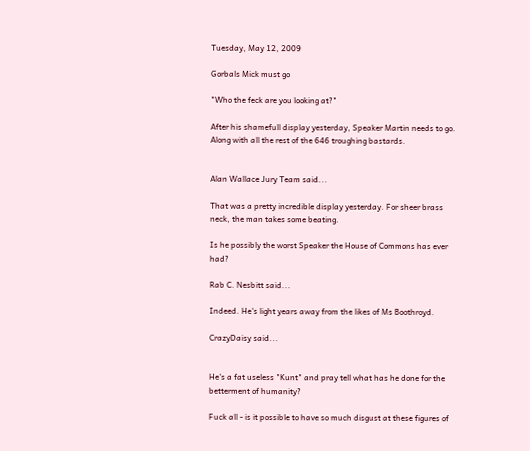Tuesday, May 12, 2009

Gorbals Mick must go

"Who the feck are you looking at?"

After his shamefull display yesterday, Speaker Martin needs to go. Along with all the rest of the 646 troughing bastards.


Alan Wallace Jury Team said...

That was a pretty incredible display yesterday. For sheer brass neck, the man takes some beating.

Is he possibly the worst Speaker the House of Commons has ever had?

Rab C. Nesbitt said...

Indeed. He's light years away from the likes of Ms Boothroyd.

CrazyDaisy said...


He's a fat useless "Kunt" and pray tell what has he done for the betterment of humanity?

Fuck all - is it possible to have so much disgust at these figures of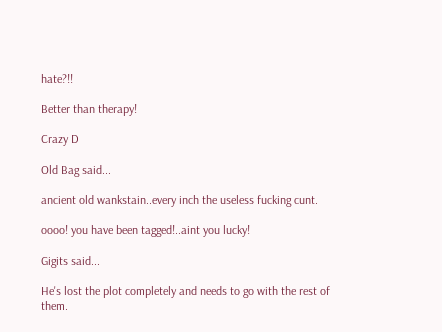hate?!!

Better than therapy!

Crazy D

Old Bag said...

ancient old wankstain..every inch the useless fucking cunt.

oooo! you have been tagged!..aint you lucky!

Gigits said...

He's lost the plot completely and needs to go with the rest of them.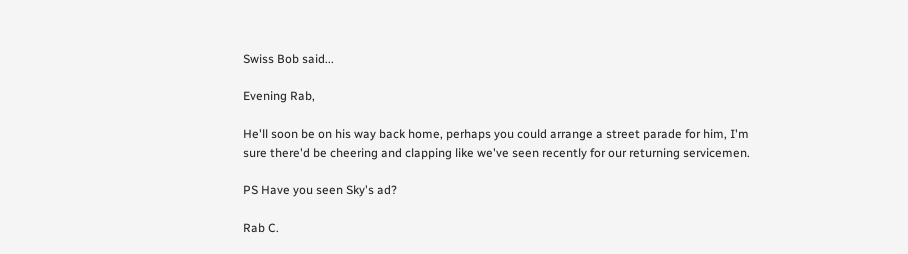Swiss Bob said...

Evening Rab,

He'll soon be on his way back home, perhaps you could arrange a street parade for him, I'm sure there'd be cheering and clapping like we've seen recently for our returning servicemen.

PS Have you seen Sky's ad?

Rab C.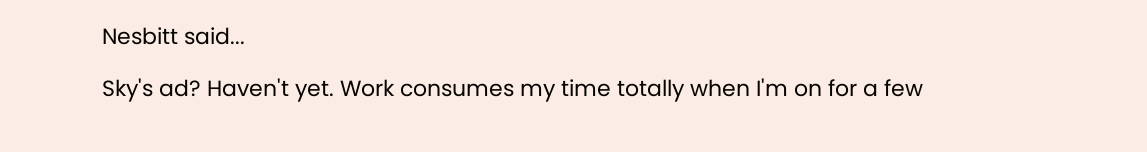Nesbitt said...

Sky's ad? Haven't yet. Work consumes my time totally when I'm on for a few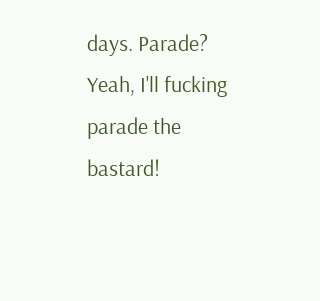days. Parade? Yeah, I'll fucking parade the bastard!